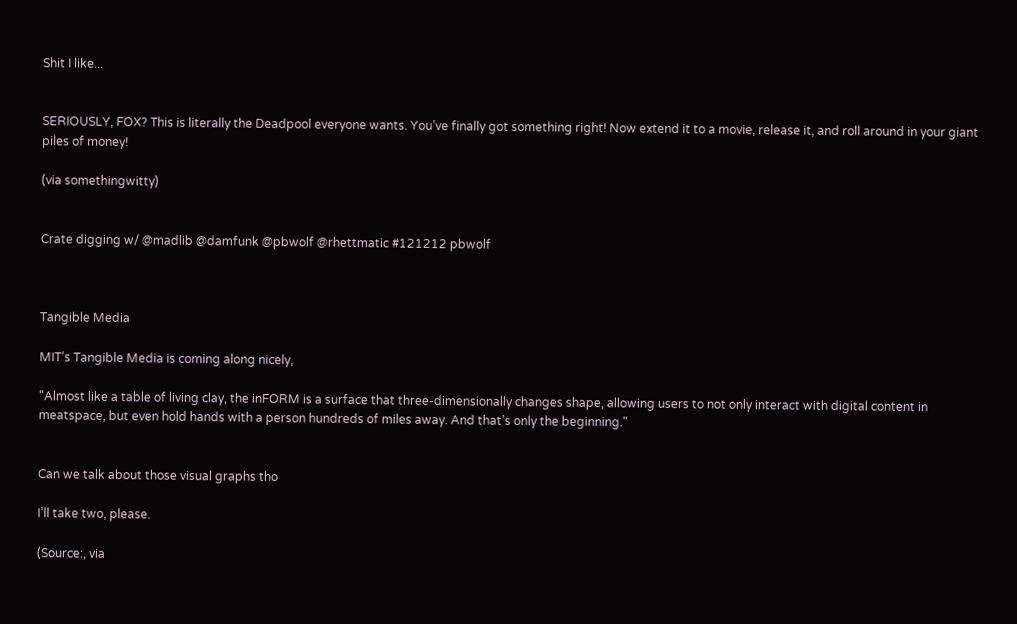Shit I like...


SERIOUSLY, FOX? This is literally the Deadpool everyone wants. You’ve finally got something right! Now extend it to a movie, release it, and roll around in your giant piles of money!

(via somethingwitty)


Crate digging w/ @madlib @damfunk @pbwolf @rhettmatic #121212 pbwolf



Tangible Media

MIT’s Tangible Media is coming along nicely,

"Almost like a table of living clay, the inFORM is a surface that three-dimensionally changes shape, allowing users to not only interact with digital content in meatspace, but even hold hands with a person hundreds of miles away. And that’s only the beginning."


Can we talk about those visual graphs tho

I’ll take two, please.

(Source:, via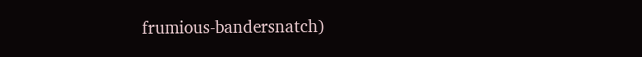frumious-bandersnatch)